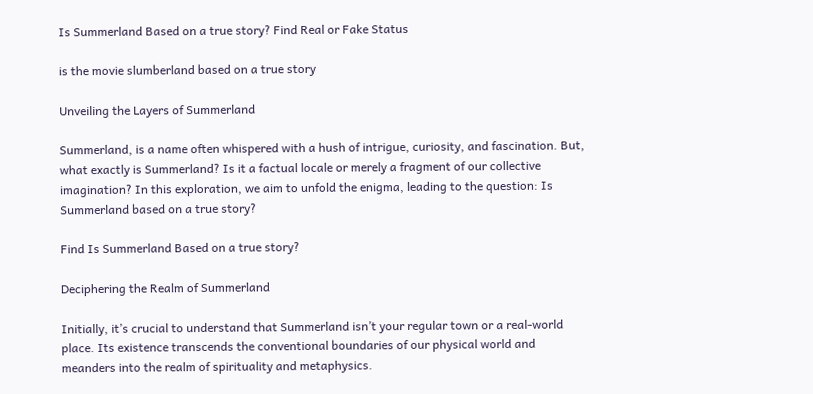Is Summerland Based on a true story? Find Real or Fake Status

is the movie slumberland based on a true story

Unveiling the Layers of Summerland

Summerland, is a name often whispered with a hush of intrigue, curiosity, and fascination. But, what exactly is Summerland? Is it a factual locale or merely a fragment of our collective imagination? In this exploration, we aim to unfold the enigma, leading to the question: Is Summerland based on a true story?

Find Is Summerland Based on a true story?

Deciphering the Realm of Summerland

Initially, it’s crucial to understand that Summerland isn’t your regular town or a real-world place. Its existence transcends the conventional boundaries of our physical world and meanders into the realm of spirituality and metaphysics.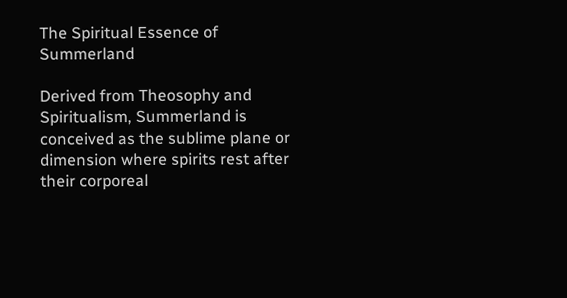The Spiritual Essence of Summerland

Derived from Theosophy and Spiritualism, Summerland is conceived as the sublime plane or dimension where spirits rest after their corporeal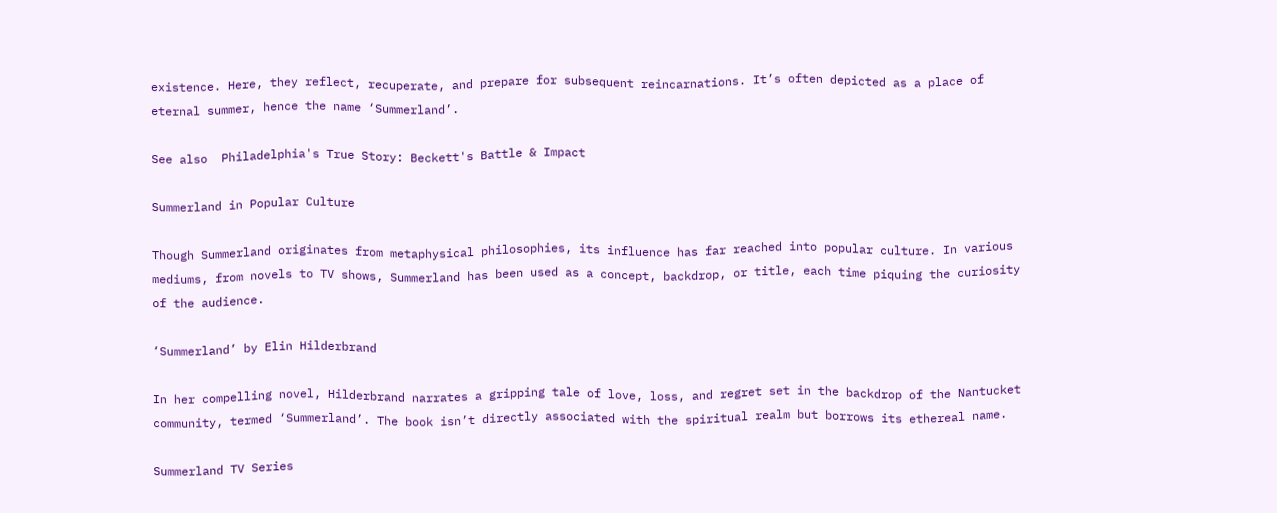existence. Here, they reflect, recuperate, and prepare for subsequent reincarnations. It’s often depicted as a place of eternal summer, hence the name ‘Summerland’.

See also  Philadelphia's True Story: Beckett's Battle & Impact

Summerland in Popular Culture

Though Summerland originates from metaphysical philosophies, its influence has far reached into popular culture. In various mediums, from novels to TV shows, Summerland has been used as a concept, backdrop, or title, each time piquing the curiosity of the audience.

‘Summerland’ by Elin Hilderbrand

In her compelling novel, Hilderbrand narrates a gripping tale of love, loss, and regret set in the backdrop of the Nantucket community, termed ‘Summerland’. The book isn’t directly associated with the spiritual realm but borrows its ethereal name.

Summerland TV Series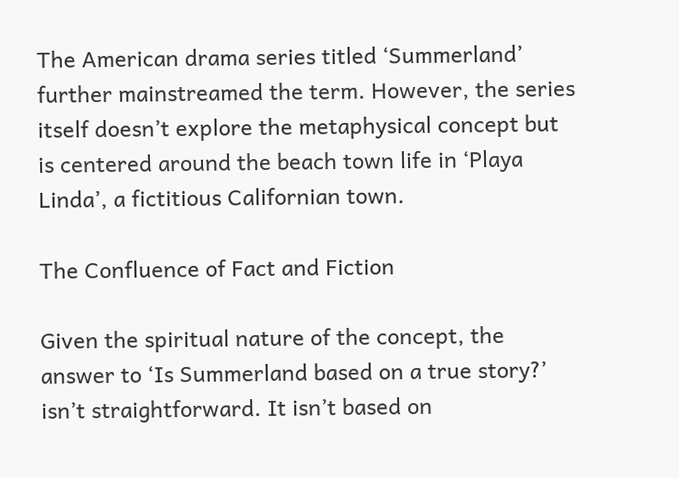The American drama series titled ‘Summerland’ further mainstreamed the term. However, the series itself doesn’t explore the metaphysical concept but is centered around the beach town life in ‘Playa Linda’, a fictitious Californian town.

The Confluence of Fact and Fiction

Given the spiritual nature of the concept, the answer to ‘Is Summerland based on a true story?’ isn’t straightforward. It isn’t based on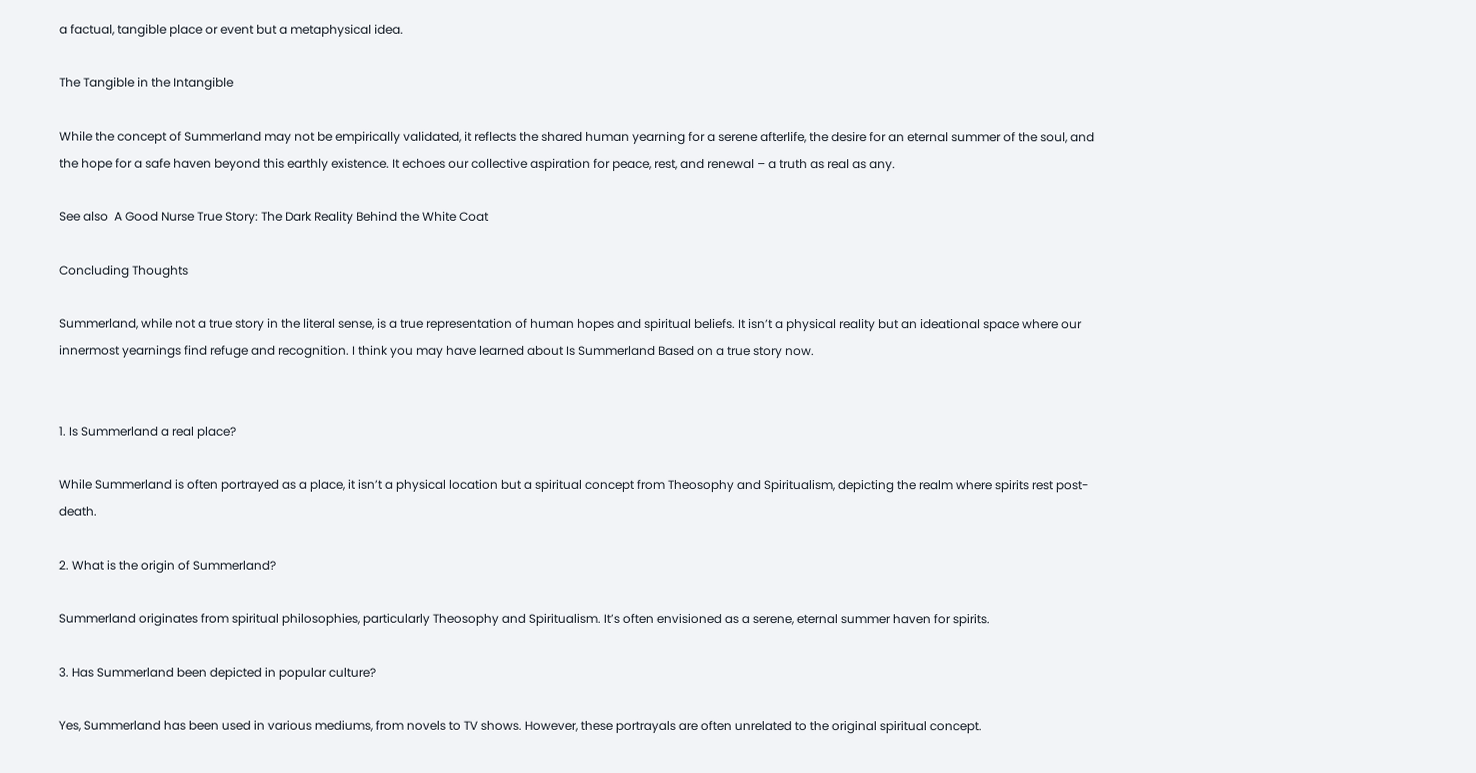a factual, tangible place or event but a metaphysical idea.

The Tangible in the Intangible

While the concept of Summerland may not be empirically validated, it reflects the shared human yearning for a serene afterlife, the desire for an eternal summer of the soul, and the hope for a safe haven beyond this earthly existence. It echoes our collective aspiration for peace, rest, and renewal – a truth as real as any.

See also  A Good Nurse True Story: The Dark Reality Behind the White Coat

Concluding Thoughts

Summerland, while not a true story in the literal sense, is a true representation of human hopes and spiritual beliefs. It isn’t a physical reality but an ideational space where our innermost yearnings find refuge and recognition. I think you may have learned about Is Summerland Based on a true story now.


1. Is Summerland a real place?

While Summerland is often portrayed as a place, it isn’t a physical location but a spiritual concept from Theosophy and Spiritualism, depicting the realm where spirits rest post-death.

2. What is the origin of Summerland?

Summerland originates from spiritual philosophies, particularly Theosophy and Spiritualism. It’s often envisioned as a serene, eternal summer haven for spirits.

3. Has Summerland been depicted in popular culture?

Yes, Summerland has been used in various mediums, from novels to TV shows. However, these portrayals are often unrelated to the original spiritual concept.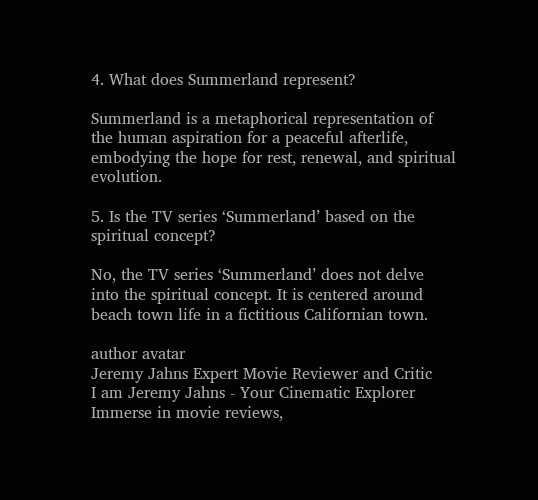4. What does Summerland represent?

Summerland is a metaphorical representation of the human aspiration for a peaceful afterlife, embodying the hope for rest, renewal, and spiritual evolution.

5. Is the TV series ‘Summerland’ based on the spiritual concept?

No, the TV series ‘Summerland’ does not delve into the spiritual concept. It is centered around beach town life in a fictitious Californian town.

author avatar
Jeremy Jahns Expert Movie Reviewer and Critic
I am Jeremy Jahns - Your Cinematic Explorer Immerse in movie reviews,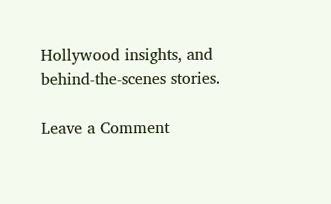Hollywood insights, and behind-the-scenes stories.

Leave a Comment